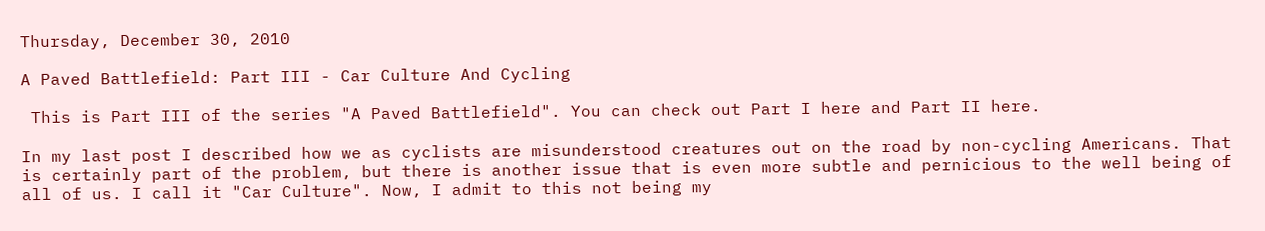Thursday, December 30, 2010

A Paved Battlefield: Part III - Car Culture And Cycling

 This is Part III of the series "A Paved Battlefield". You can check out Part I here and Part II here.

In my last post I described how we as cyclists are misunderstood creatures out on the road by non-cycling Americans. That is certainly part of the problem, but there is another issue that is even more subtle and pernicious to the well being of all of us. I call it "Car Culture". Now, I admit to this not being my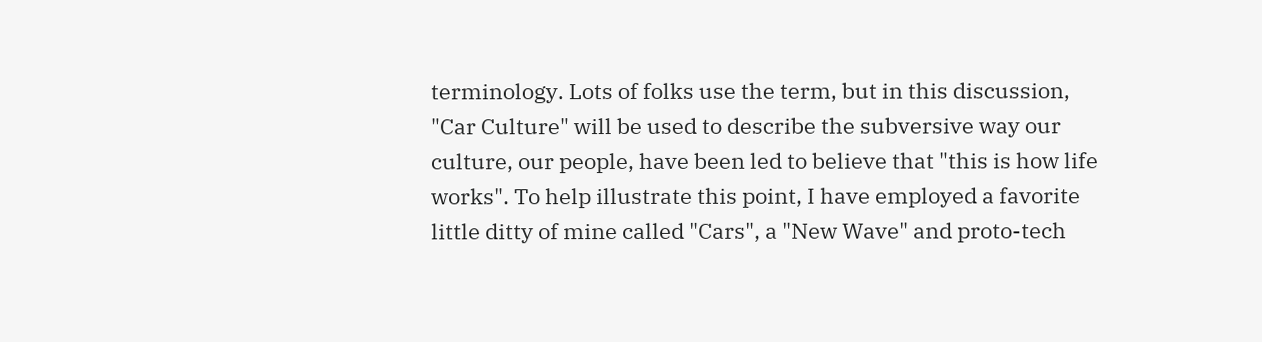terminology. Lots of folks use the term, but in this discussion, "Car Culture" will be used to describe the subversive way our culture, our people, have been led to believe that "this is how life works". To help illustrate this point, I have employed a favorite little ditty of mine called "Cars", a "New Wave" and proto-tech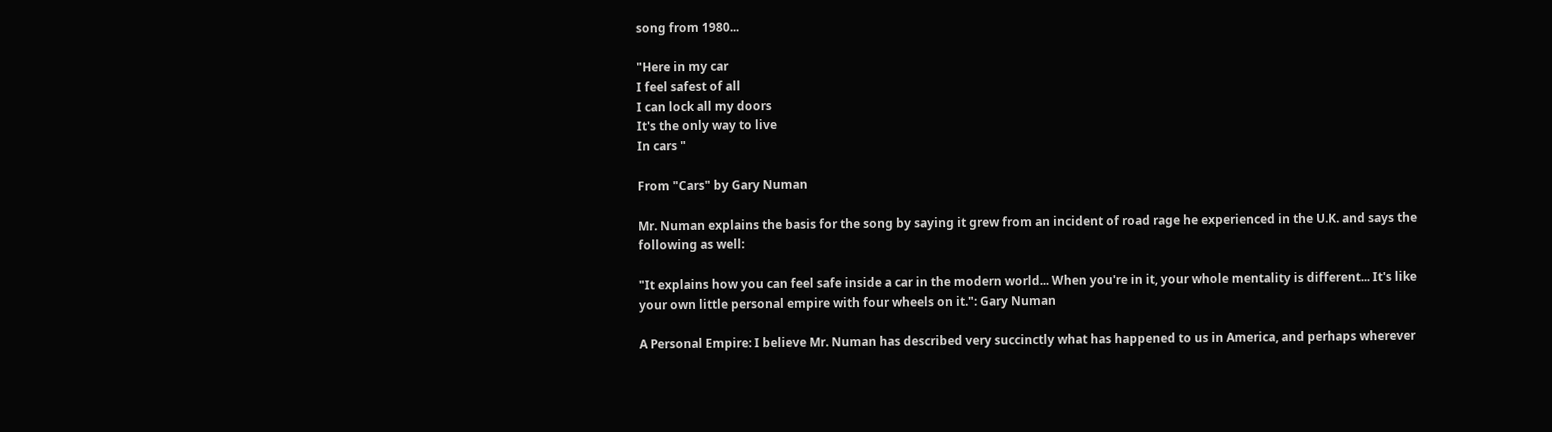song from 1980...

"Here in my car
I feel safest of all
I can lock all my doors
It's the only way to live
In cars "

From "Cars" by Gary Numan

Mr. Numan explains the basis for the song by saying it grew from an incident of road rage he experienced in the U.K. and says the following as well:

"It explains how you can feel safe inside a car in the modern world... When you're in it, your whole mentality is different... It's like your own little personal empire with four wheels on it.": Gary Numan

A Personal Empire: I believe Mr. Numan has described very succinctly what has happened to us in America, and perhaps wherever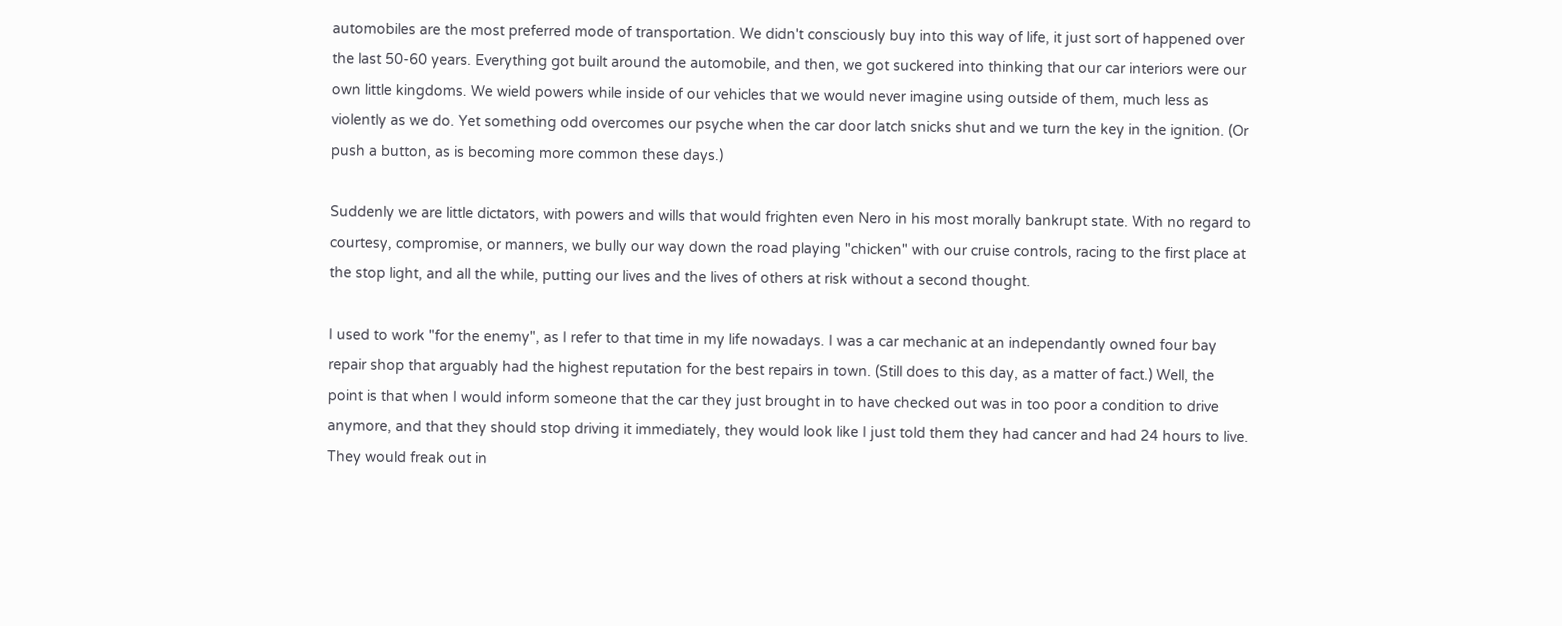automobiles are the most preferred mode of transportation. We didn't consciously buy into this way of life, it just sort of happened over the last 50-60 years. Everything got built around the automobile, and then, we got suckered into thinking that our car interiors were our own little kingdoms. We wield powers while inside of our vehicles that we would never imagine using outside of them, much less as violently as we do. Yet something odd overcomes our psyche when the car door latch snicks shut and we turn the key in the ignition. (Or push a button, as is becoming more common these days.)

Suddenly we are little dictators, with powers and wills that would frighten even Nero in his most morally bankrupt state. With no regard to courtesy, compromise, or manners, we bully our way down the road playing "chicken" with our cruise controls, racing to the first place at the stop light, and all the while, putting our lives and the lives of others at risk without a second thought.

I used to work "for the enemy", as I refer to that time in my life nowadays. I was a car mechanic at an independantly owned four bay repair shop that arguably had the highest reputation for the best repairs in town. (Still does to this day, as a matter of fact.) Well, the point is that when I would inform someone that the car they just brought in to have checked out was in too poor a condition to drive anymore, and that they should stop driving it immediately, they would look like I just told them they had cancer and had 24 hours to live. They would freak out in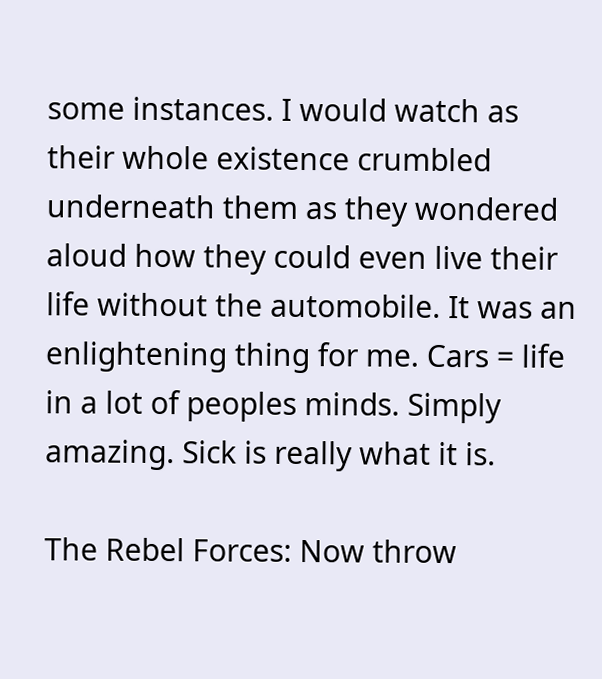some instances. I would watch as their whole existence crumbled underneath them as they wondered aloud how they could even live their life without the automobile. It was an enlightening thing for me. Cars = life in a lot of peoples minds. Simply amazing. Sick is really what it is.

The Rebel Forces: Now throw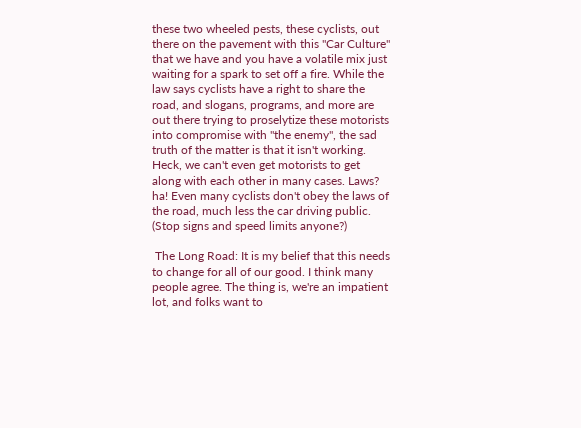these two wheeled pests, these cyclists, out there on the pavement with this "Car Culture" that we have and you have a volatile mix just waiting for a spark to set off a fire. While the law says cyclists have a right to share the road, and slogans, programs, and more are out there trying to proselytize these motorists into compromise with "the enemy", the sad truth of the matter is that it isn't working. Heck, we can't even get motorists to get along with each other in many cases. Laws? ha! Even many cyclists don't obey the laws of the road, much less the car driving public. (Stop signs and speed limits anyone?)

 The Long Road: It is my belief that this needs to change for all of our good. I think many people agree. The thing is, we're an impatient lot, and folks want to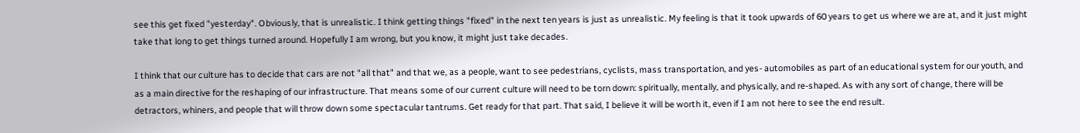see this get fixed "yesterday". Obviously, that is unrealistic. I think getting things "fixed" in the next ten years is just as unrealistic. My feeling is that it took upwards of 60 years to get us where we are at, and it just might take that long to get things turned around. Hopefully I am wrong, but you know, it might just take decades.

I think that our culture has to decide that cars are not "all that" and that we, as a people, want to see pedestrians, cyclists, mass transportation, and yes- automobiles as part of an educational system for our youth, and as a main directive for the reshaping of our infrastructure. That means some of our current culture will need to be torn down: spiritually, mentally, and physically, and re-shaped. As with any sort of change, there will be detractors, whiners, and people that will throw down some spectacular tantrums. Get ready for that part. That said, I believe it will be worth it, even if I am not here to see the end result.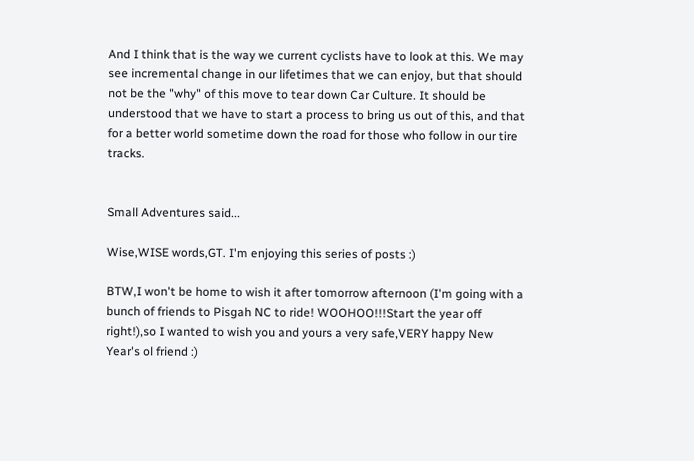And I think that is the way we current cyclists have to look at this. We may see incremental change in our lifetimes that we can enjoy, but that should not be the "why" of this move to tear down Car Culture. It should be understood that we have to start a process to bring us out of this, and that for a better world sometime down the road for those who follow in our tire tracks.


Small Adventures said...

Wise,WISE words,GT. I'm enjoying this series of posts :)

BTW,I won't be home to wish it after tomorrow afternoon (I'm going with a bunch of friends to Pisgah NC to ride! WOOHOO!!!Start the year off right!),so I wanted to wish you and yours a very safe,VERY happy New Year's ol friend :)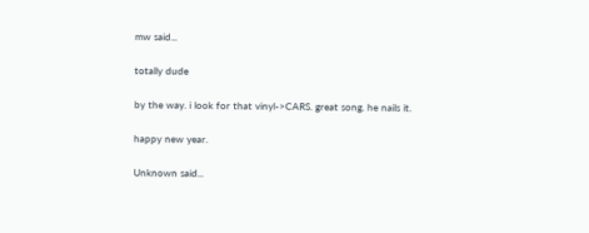mw said...

totally dude

by the way. i look for that vinyl->CARS. great song. he nails it.

happy new year.

Unknown said...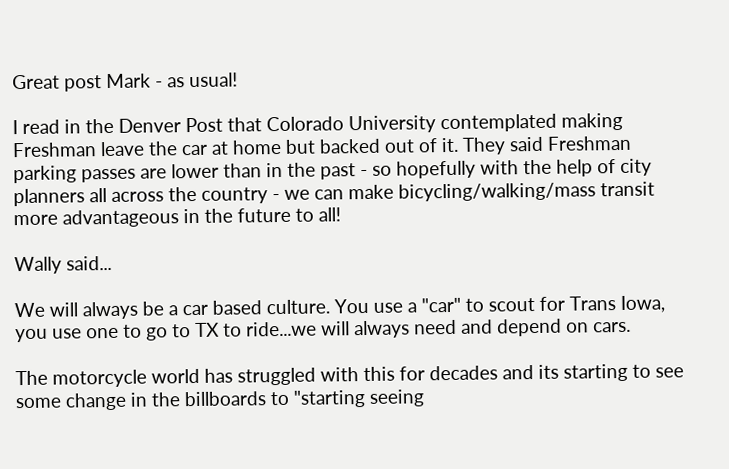Great post Mark - as usual!

I read in the Denver Post that Colorado University contemplated making Freshman leave the car at home but backed out of it. They said Freshman parking passes are lower than in the past - so hopefully with the help of city planners all across the country - we can make bicycling/walking/mass transit more advantageous in the future to all!

Wally said...

We will always be a car based culture. You use a "car" to scout for Trans Iowa, you use one to go to TX to ride...we will always need and depend on cars.

The motorcycle world has struggled with this for decades and its starting to see some change in the billboards to "starting seeing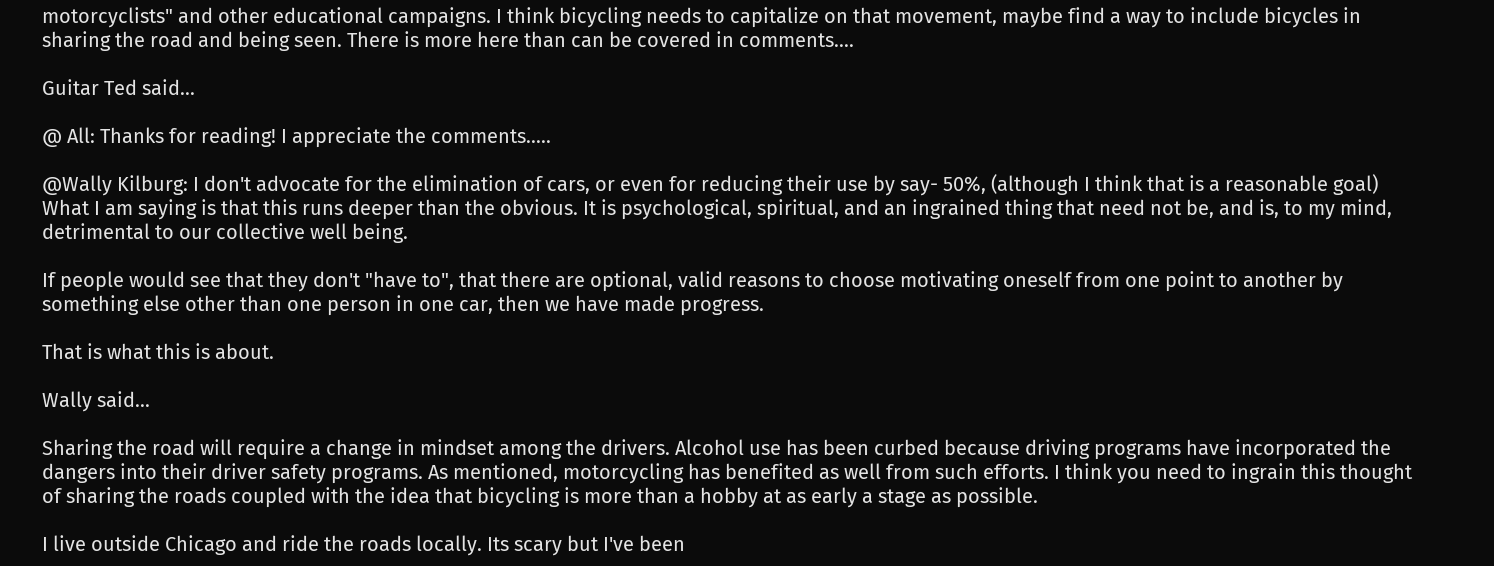motorcyclists" and other educational campaigns. I think bicycling needs to capitalize on that movement, maybe find a way to include bicycles in sharing the road and being seen. There is more here than can be covered in comments....

Guitar Ted said...

@ All: Thanks for reading! I appreciate the comments.....

@Wally Kilburg: I don't advocate for the elimination of cars, or even for reducing their use by say- 50%, (although I think that is a reasonable goal) What I am saying is that this runs deeper than the obvious. It is psychological, spiritual, and an ingrained thing that need not be, and is, to my mind, detrimental to our collective well being.

If people would see that they don't "have to", that there are optional, valid reasons to choose motivating oneself from one point to another by something else other than one person in one car, then we have made progress.

That is what this is about.

Wally said...

Sharing the road will require a change in mindset among the drivers. Alcohol use has been curbed because driving programs have incorporated the dangers into their driver safety programs. As mentioned, motorcycling has benefited as well from such efforts. I think you need to ingrain this thought of sharing the roads coupled with the idea that bicycling is more than a hobby at as early a stage as possible.

I live outside Chicago and ride the roads locally. Its scary but I've been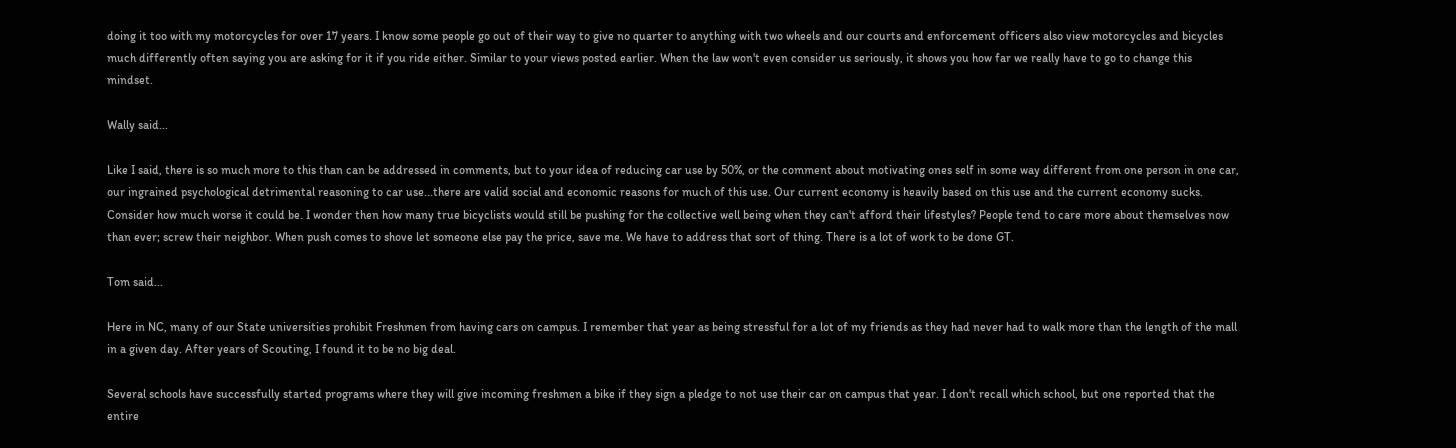doing it too with my motorcycles for over 17 years. I know some people go out of their way to give no quarter to anything with two wheels and our courts and enforcement officers also view motorcycles and bicycles much differently often saying you are asking for it if you ride either. Similar to your views posted earlier. When the law won't even consider us seriously, it shows you how far we really have to go to change this mindset.

Wally said...

Like I said, there is so much more to this than can be addressed in comments, but to your idea of reducing car use by 50%, or the comment about motivating ones self in some way different from one person in one car, our ingrained psychological detrimental reasoning to car use...there are valid social and economic reasons for much of this use. Our current economy is heavily based on this use and the current economy sucks. Consider how much worse it could be. I wonder then how many true bicyclists would still be pushing for the collective well being when they can't afford their lifestyles? People tend to care more about themselves now than ever; screw their neighbor. When push comes to shove let someone else pay the price, save me. We have to address that sort of thing. There is a lot of work to be done GT.

Tom said...

Here in NC, many of our State universities prohibit Freshmen from having cars on campus. I remember that year as being stressful for a lot of my friends as they had never had to walk more than the length of the mall in a given day. After years of Scouting, I found it to be no big deal.

Several schools have successfully started programs where they will give incoming freshmen a bike if they sign a pledge to not use their car on campus that year. I don't recall which school, but one reported that the entire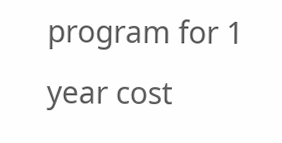program for 1 year cost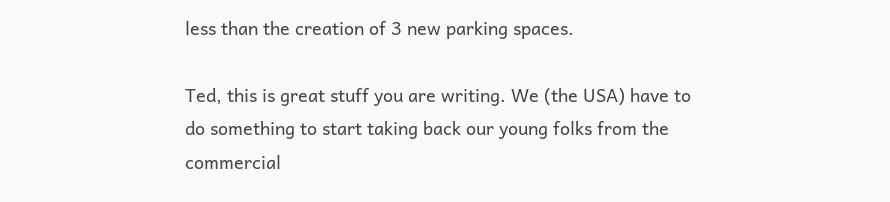less than the creation of 3 new parking spaces.

Ted, this is great stuff you are writing. We (the USA) have to do something to start taking back our young folks from the commercial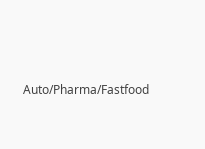Auto/Pharma/Fastfood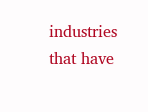industries that have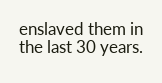enslaved them in the last 30 years.